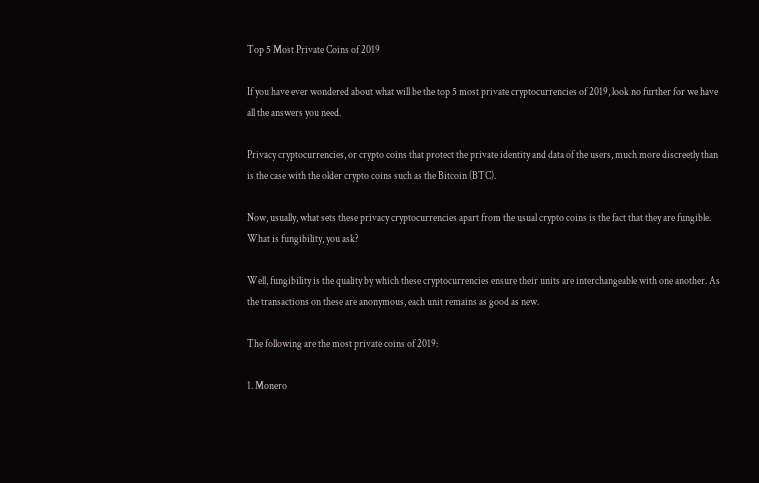Top 5 Most Private Coins of 2019

If you have ever wondered about what will be the top 5 most private cryptocurrencies of 2019, look no further for we have all the answers you need.

Privacy cryptocurrencies, or crypto coins that protect the private identity and data of the users, much more discreetly than is the case with the older crypto coins such as the Bitcoin (BTC).

Now, usually, what sets these privacy cryptocurrencies apart from the usual crypto coins is the fact that they are fungible. What is fungibility, you ask?

Well, fungibility is the quality by which these cryptocurrencies ensure their units are interchangeable with one another. As the transactions on these are anonymous, each unit remains as good as new.

The following are the most private coins of 2019:

1. Monero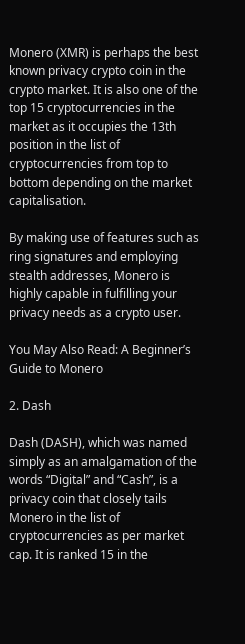Monero (XMR) is perhaps the best known privacy crypto coin in the crypto market. It is also one of the top 15 cryptocurrencies in the market as it occupies the 13th position in the list of cryptocurrencies from top to bottom depending on the market capitalisation.

By making use of features such as ring signatures and employing stealth addresses, Monero is highly capable in fulfilling your privacy needs as a crypto user.

You May Also Read: A Beginner’s Guide to Monero

2. Dash

Dash (DASH), which was named simply as an amalgamation of the words “Digital” and “Cash”, is a privacy coin that closely tails Monero in the list of cryptocurrencies as per market cap. It is ranked 15 in the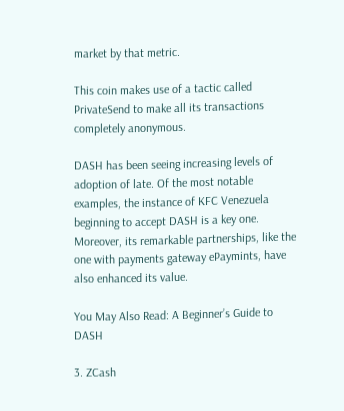market by that metric.

This coin makes use of a tactic called PrivateSend to make all its transactions completely anonymous.

DASH has been seeing increasing levels of adoption of late. Of the most notable examples, the instance of KFC Venezuela beginning to accept DASH is a key one. Moreover, its remarkable partnerships, like the one with payments gateway ePaymints, have also enhanced its value.

You May Also Read: A Beginner’s Guide to DASH

3. ZCash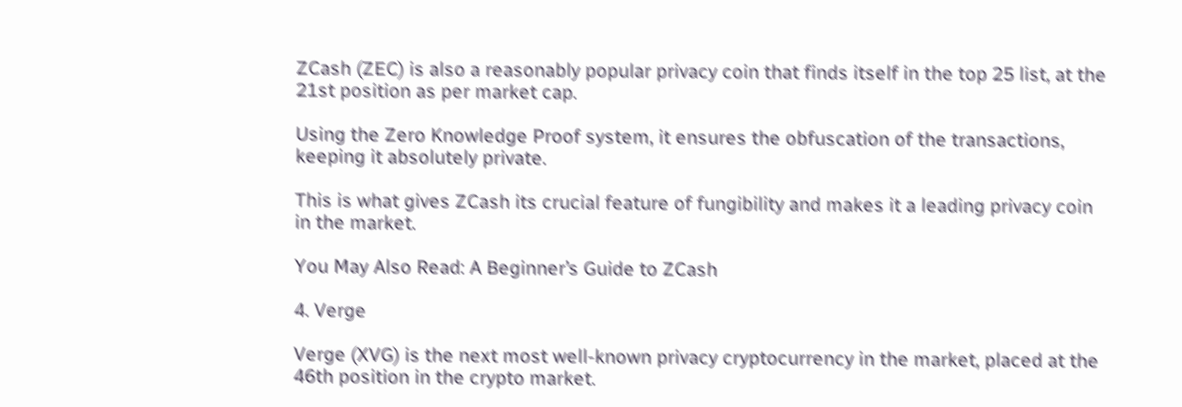ZCash (ZEC) is also a reasonably popular privacy coin that finds itself in the top 25 list, at the 21st position as per market cap.

Using the Zero Knowledge Proof system, it ensures the obfuscation of the transactions, keeping it absolutely private.

This is what gives ZCash its crucial feature of fungibility and makes it a leading privacy coin in the market.

You May Also Read: A Beginner’s Guide to ZCash

4. Verge

Verge (XVG) is the next most well-known privacy cryptocurrency in the market, placed at the 46th position in the crypto market.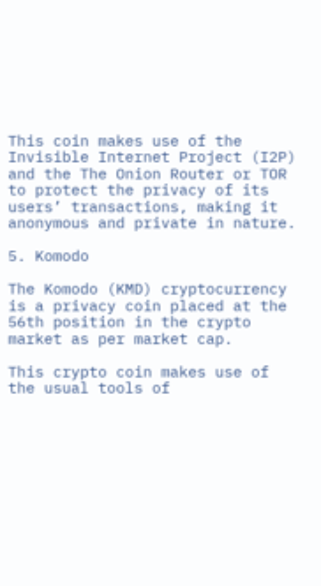This coin makes use of the Invisible Internet Project (I2P) and the The Onion Router or TOR to protect the privacy of its users’ transactions, making it anonymous and private in nature.

5. Komodo

The Komodo (KMD) cryptocurrency is a privacy coin placed at the 56th position in the crypto market as per market cap.

This crypto coin makes use of the usual tools of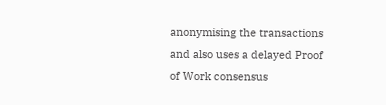anonymising the transactions and also uses a delayed Proof of Work consensus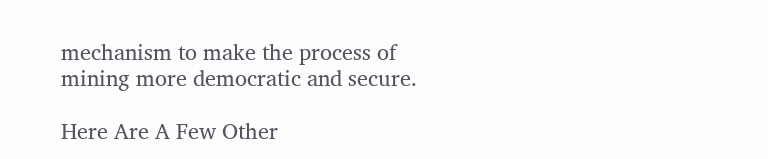mechanism to make the process of mining more democratic and secure.

Here Are A Few Other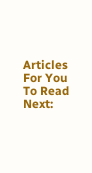Articles For You To Read Next: